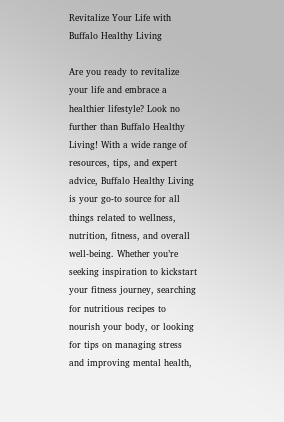Revitalize Your Life with Buffalo Healthy Living

Are you ready to revitalize your life and embrace a healthier lifestyle? Look no further than Buffalo Healthy Living! With a wide range of resources, tips, and expert advice, Buffalo Healthy Living is your go-to source for all things related to wellness, nutrition, fitness, and overall well-being. Whether you’re seeking inspiration to kickstart your fitness journey, searching for nutritious recipes to nourish your body, or looking for tips on managing stress and improving mental health,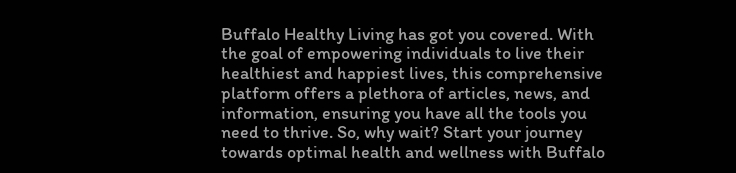Buffalo Healthy Living has got you covered. With the goal of empowering individuals to live their healthiest and happiest lives, this comprehensive platform offers a plethora of articles, news, and information, ensuring you have all the tools you need to thrive. So, why wait? Start your journey towards optimal health and wellness with Buffalo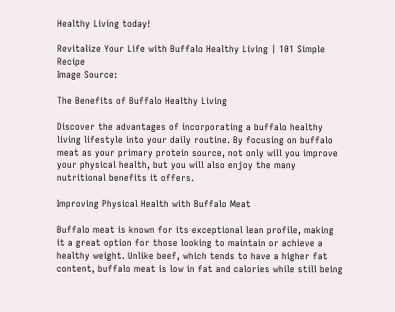Healthy Living today!

Revitalize Your Life with Buffalo Healthy Living | 101 Simple Recipe
Image Source:

The Benefits of Buffalo Healthy Living

Discover the advantages of incorporating a buffalo healthy living lifestyle into your daily routine. By focusing on buffalo meat as your primary protein source, not only will you improve your physical health, but you will also enjoy the many nutritional benefits it offers.

Improving Physical Health with Buffalo Meat

Buffalo meat is known for its exceptional lean profile, making it a great option for those looking to maintain or achieve a healthy weight. Unlike beef, which tends to have a higher fat content, buffalo meat is low in fat and calories while still being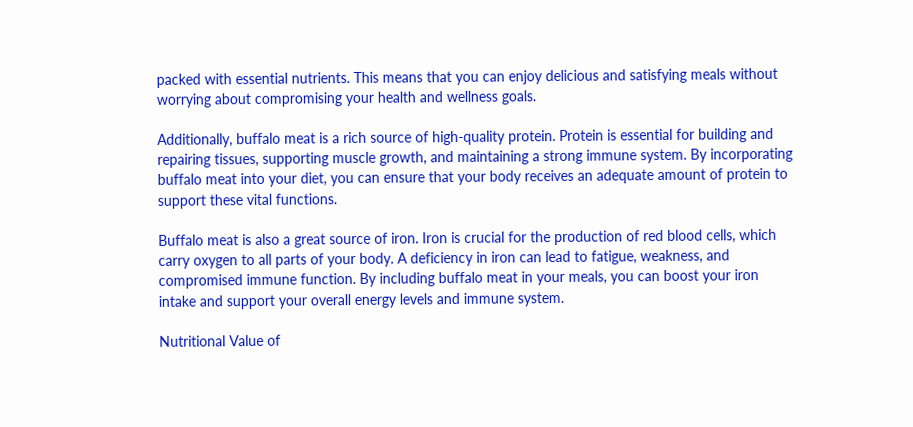packed with essential nutrients. This means that you can enjoy delicious and satisfying meals without worrying about compromising your health and wellness goals.

Additionally, buffalo meat is a rich source of high-quality protein. Protein is essential for building and repairing tissues, supporting muscle growth, and maintaining a strong immune system. By incorporating buffalo meat into your diet, you can ensure that your body receives an adequate amount of protein to support these vital functions.

Buffalo meat is also a great source of iron. Iron is crucial for the production of red blood cells, which carry oxygen to all parts of your body. A deficiency in iron can lead to fatigue, weakness, and compromised immune function. By including buffalo meat in your meals, you can boost your iron intake and support your overall energy levels and immune system.

Nutritional Value of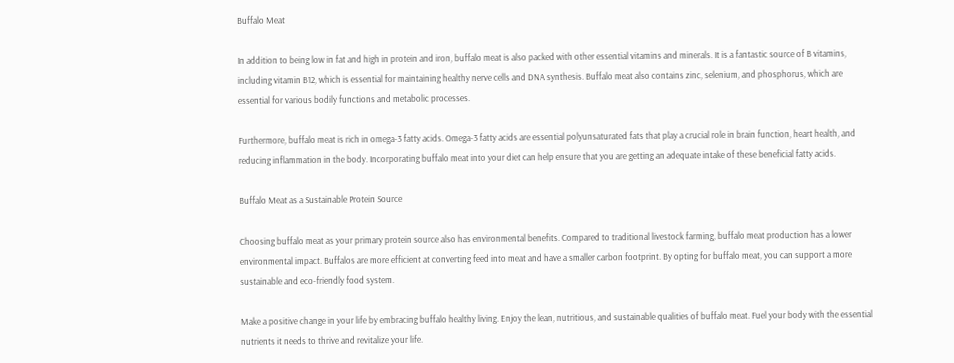Buffalo Meat

In addition to being low in fat and high in protein and iron, buffalo meat is also packed with other essential vitamins and minerals. It is a fantastic source of B vitamins, including vitamin B12, which is essential for maintaining healthy nerve cells and DNA synthesis. Buffalo meat also contains zinc, selenium, and phosphorus, which are essential for various bodily functions and metabolic processes.

Furthermore, buffalo meat is rich in omega-3 fatty acids. Omega-3 fatty acids are essential polyunsaturated fats that play a crucial role in brain function, heart health, and reducing inflammation in the body. Incorporating buffalo meat into your diet can help ensure that you are getting an adequate intake of these beneficial fatty acids.

Buffalo Meat as a Sustainable Protein Source

Choosing buffalo meat as your primary protein source also has environmental benefits. Compared to traditional livestock farming, buffalo meat production has a lower environmental impact. Buffalos are more efficient at converting feed into meat and have a smaller carbon footprint. By opting for buffalo meat, you can support a more sustainable and eco-friendly food system.

Make a positive change in your life by embracing buffalo healthy living. Enjoy the lean, nutritious, and sustainable qualities of buffalo meat. Fuel your body with the essential nutrients it needs to thrive and revitalize your life.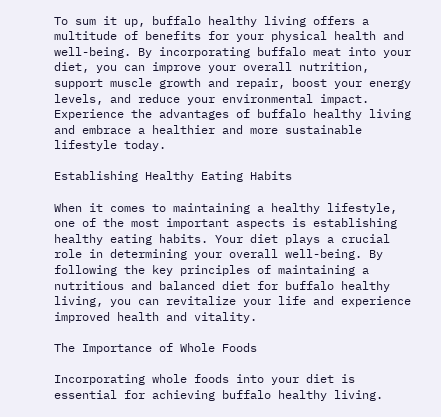To sum it up, buffalo healthy living offers a multitude of benefits for your physical health and well-being. By incorporating buffalo meat into your diet, you can improve your overall nutrition, support muscle growth and repair, boost your energy levels, and reduce your environmental impact. Experience the advantages of buffalo healthy living and embrace a healthier and more sustainable lifestyle today.

Establishing Healthy Eating Habits

When it comes to maintaining a healthy lifestyle, one of the most important aspects is establishing healthy eating habits. Your diet plays a crucial role in determining your overall well-being. By following the key principles of maintaining a nutritious and balanced diet for buffalo healthy living, you can revitalize your life and experience improved health and vitality.

The Importance of Whole Foods

Incorporating whole foods into your diet is essential for achieving buffalo healthy living.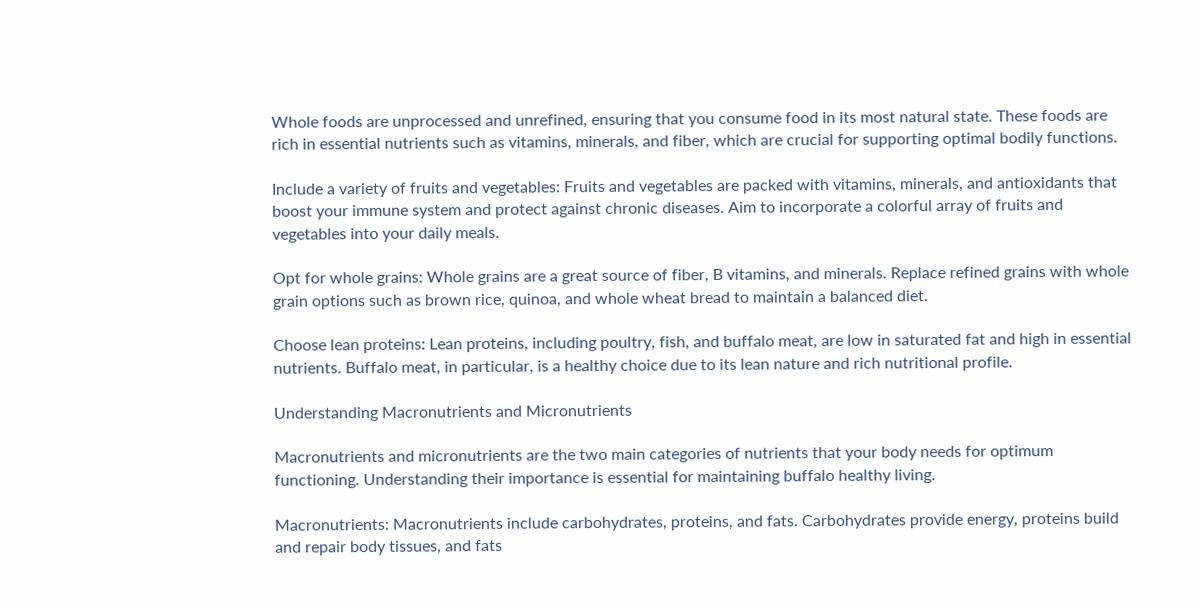Whole foods are unprocessed and unrefined, ensuring that you consume food in its most natural state. These foods are rich in essential nutrients such as vitamins, minerals, and fiber, which are crucial for supporting optimal bodily functions.

Include a variety of fruits and vegetables: Fruits and vegetables are packed with vitamins, minerals, and antioxidants that boost your immune system and protect against chronic diseases. Aim to incorporate a colorful array of fruits and vegetables into your daily meals.

Opt for whole grains: Whole grains are a great source of fiber, B vitamins, and minerals. Replace refined grains with whole grain options such as brown rice, quinoa, and whole wheat bread to maintain a balanced diet.

Choose lean proteins: Lean proteins, including poultry, fish, and buffalo meat, are low in saturated fat and high in essential nutrients. Buffalo meat, in particular, is a healthy choice due to its lean nature and rich nutritional profile.

Understanding Macronutrients and Micronutrients

Macronutrients and micronutrients are the two main categories of nutrients that your body needs for optimum functioning. Understanding their importance is essential for maintaining buffalo healthy living.

Macronutrients: Macronutrients include carbohydrates, proteins, and fats. Carbohydrates provide energy, proteins build and repair body tissues, and fats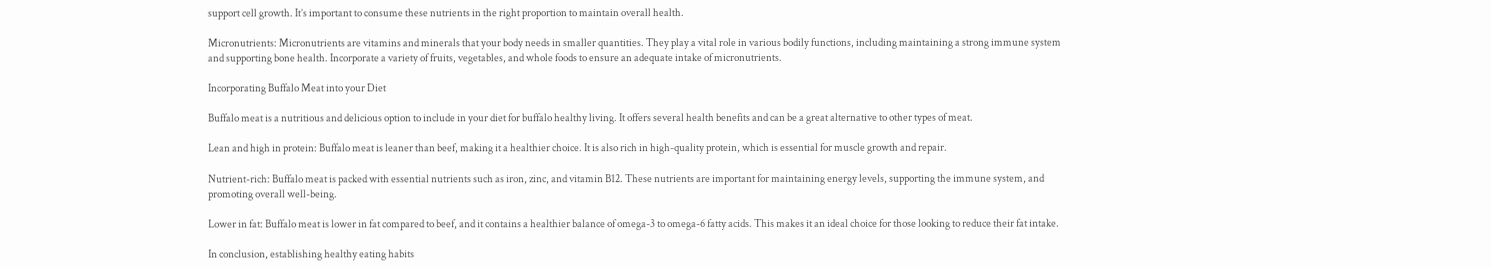support cell growth. It’s important to consume these nutrients in the right proportion to maintain overall health.

Micronutrients: Micronutrients are vitamins and minerals that your body needs in smaller quantities. They play a vital role in various bodily functions, including maintaining a strong immune system and supporting bone health. Incorporate a variety of fruits, vegetables, and whole foods to ensure an adequate intake of micronutrients.

Incorporating Buffalo Meat into your Diet

Buffalo meat is a nutritious and delicious option to include in your diet for buffalo healthy living. It offers several health benefits and can be a great alternative to other types of meat.

Lean and high in protein: Buffalo meat is leaner than beef, making it a healthier choice. It is also rich in high-quality protein, which is essential for muscle growth and repair.

Nutrient-rich: Buffalo meat is packed with essential nutrients such as iron, zinc, and vitamin B12. These nutrients are important for maintaining energy levels, supporting the immune system, and promoting overall well-being.

Lower in fat: Buffalo meat is lower in fat compared to beef, and it contains a healthier balance of omega-3 to omega-6 fatty acids. This makes it an ideal choice for those looking to reduce their fat intake.

In conclusion, establishing healthy eating habits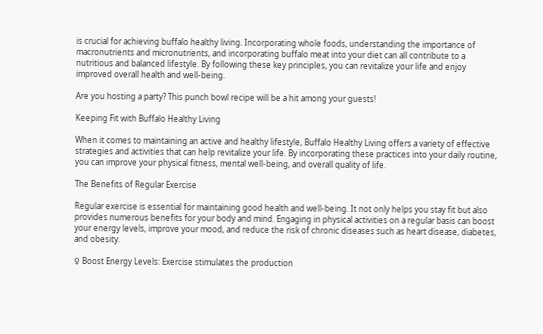is crucial for achieving buffalo healthy living. Incorporating whole foods, understanding the importance of macronutrients and micronutrients, and incorporating buffalo meat into your diet can all contribute to a nutritious and balanced lifestyle. By following these key principles, you can revitalize your life and enjoy improved overall health and well-being.

Are you hosting a party? This punch bowl recipe will be a hit among your guests!

Keeping Fit with Buffalo Healthy Living

When it comes to maintaining an active and healthy lifestyle, Buffalo Healthy Living offers a variety of effective strategies and activities that can help revitalize your life. By incorporating these practices into your daily routine, you can improve your physical fitness, mental well-being, and overall quality of life.

The Benefits of Regular Exercise

Regular exercise is essential for maintaining good health and well-being. It not only helps you stay fit but also provides numerous benefits for your body and mind. Engaging in physical activities on a regular basis can boost your energy levels, improve your mood, and reduce the risk of chronic diseases such as heart disease, diabetes, and obesity.

♀ Boost Energy Levels: Exercise stimulates the production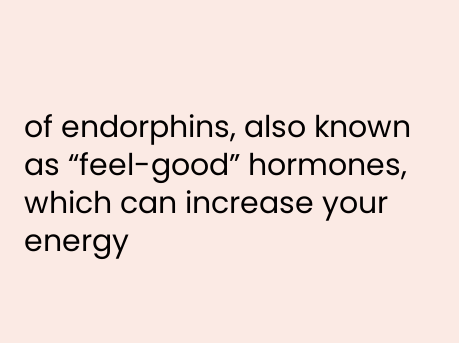of endorphins, also known as “feel-good” hormones, which can increase your energy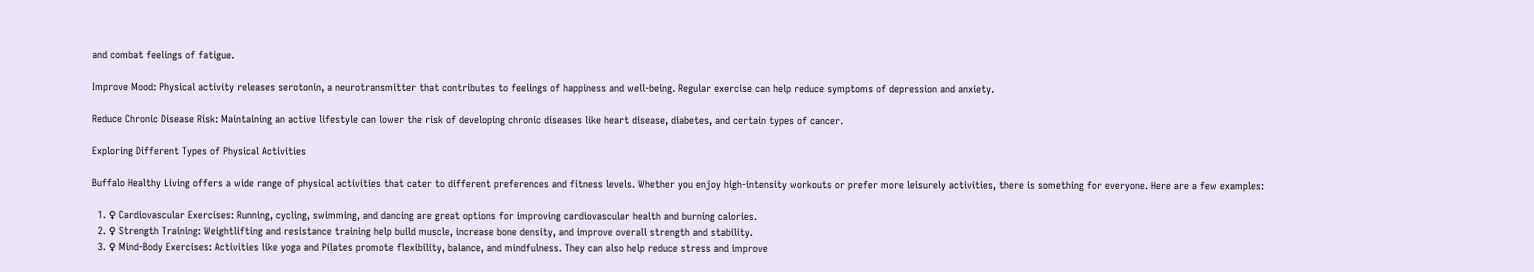and combat feelings of fatigue.

Improve Mood: Physical activity releases serotonin, a neurotransmitter that contributes to feelings of happiness and well-being. Regular exercise can help reduce symptoms of depression and anxiety.

Reduce Chronic Disease Risk: Maintaining an active lifestyle can lower the risk of developing chronic diseases like heart disease, diabetes, and certain types of cancer.

Exploring Different Types of Physical Activities

Buffalo Healthy Living offers a wide range of physical activities that cater to different preferences and fitness levels. Whether you enjoy high-intensity workouts or prefer more leisurely activities, there is something for everyone. Here are a few examples:

  1. ♀ Cardiovascular Exercises: Running, cycling, swimming, and dancing are great options for improving cardiovascular health and burning calories.
  2. ♀ Strength Training: Weightlifting and resistance training help build muscle, increase bone density, and improve overall strength and stability.
  3. ♀ Mind-Body Exercises: Activities like yoga and Pilates promote flexibility, balance, and mindfulness. They can also help reduce stress and improve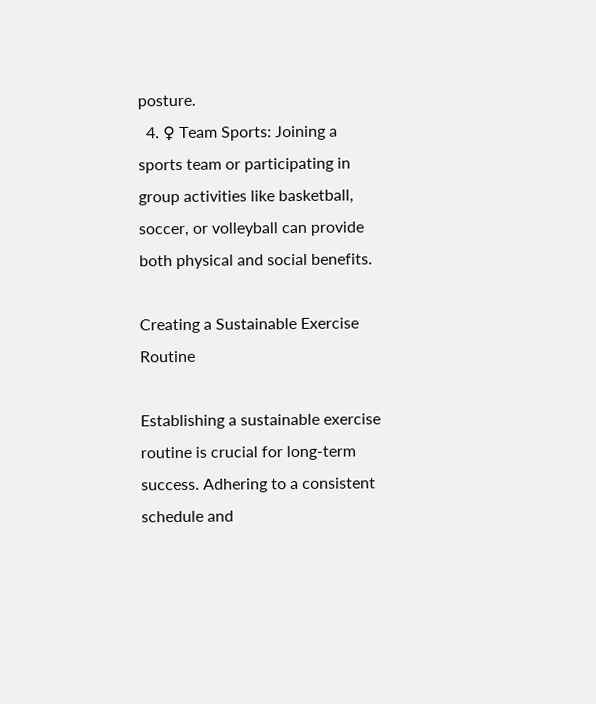posture.
  4. ♀ Team Sports: Joining a sports team or participating in group activities like basketball, soccer, or volleyball can provide both physical and social benefits.

Creating a Sustainable Exercise Routine

Establishing a sustainable exercise routine is crucial for long-term success. Adhering to a consistent schedule and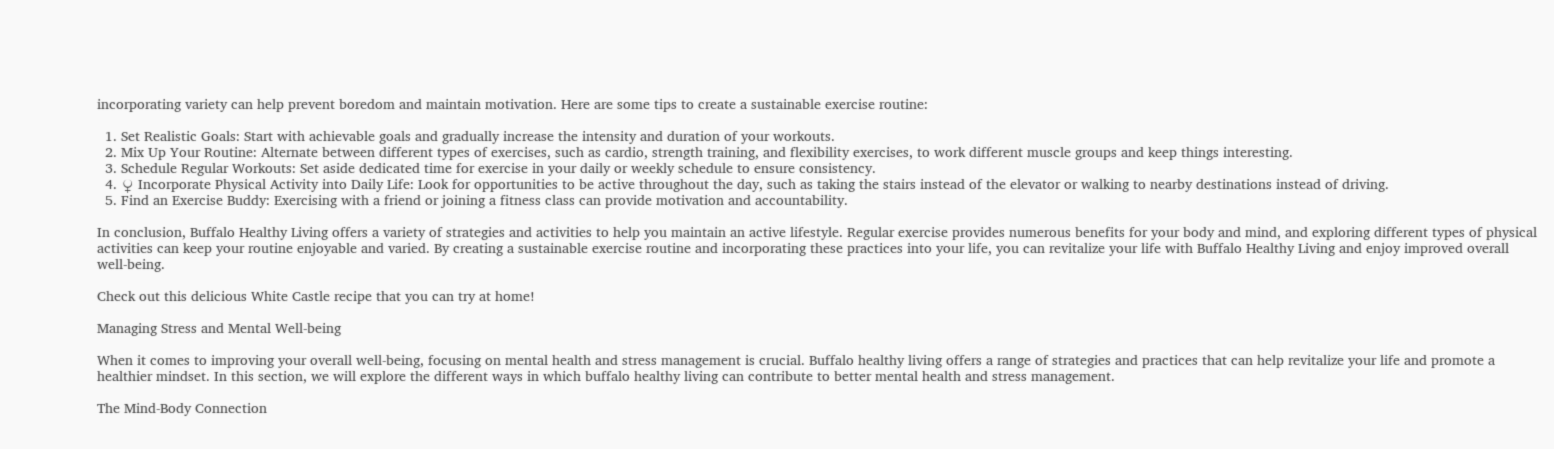incorporating variety can help prevent boredom and maintain motivation. Here are some tips to create a sustainable exercise routine:

  1. Set Realistic Goals: Start with achievable goals and gradually increase the intensity and duration of your workouts.
  2. Mix Up Your Routine: Alternate between different types of exercises, such as cardio, strength training, and flexibility exercises, to work different muscle groups and keep things interesting.
  3. Schedule Regular Workouts: Set aside dedicated time for exercise in your daily or weekly schedule to ensure consistency.
  4. ♀ Incorporate Physical Activity into Daily Life: Look for opportunities to be active throughout the day, such as taking the stairs instead of the elevator or walking to nearby destinations instead of driving.
  5. Find an Exercise Buddy: Exercising with a friend or joining a fitness class can provide motivation and accountability.

In conclusion, Buffalo Healthy Living offers a variety of strategies and activities to help you maintain an active lifestyle. Regular exercise provides numerous benefits for your body and mind, and exploring different types of physical activities can keep your routine enjoyable and varied. By creating a sustainable exercise routine and incorporating these practices into your life, you can revitalize your life with Buffalo Healthy Living and enjoy improved overall well-being.

Check out this delicious White Castle recipe that you can try at home!

Managing Stress and Mental Well-being

When it comes to improving your overall well-being, focusing on mental health and stress management is crucial. Buffalo healthy living offers a range of strategies and practices that can help revitalize your life and promote a healthier mindset. In this section, we will explore the different ways in which buffalo healthy living can contribute to better mental health and stress management.

The Mind-Body Connection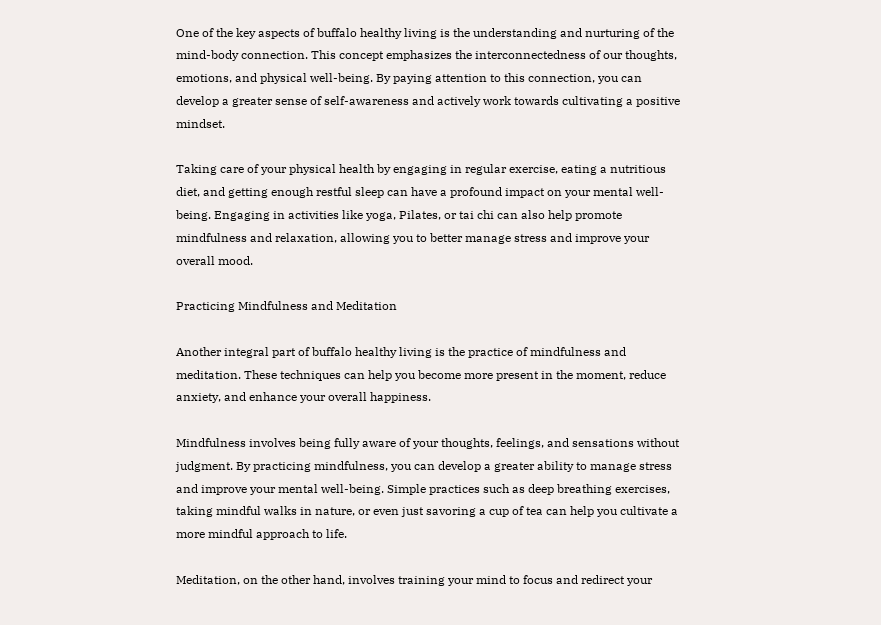One of the key aspects of buffalo healthy living is the understanding and nurturing of the mind-body connection. This concept emphasizes the interconnectedness of our thoughts, emotions, and physical well-being. By paying attention to this connection, you can develop a greater sense of self-awareness and actively work towards cultivating a positive mindset.

Taking care of your physical health by engaging in regular exercise, eating a nutritious diet, and getting enough restful sleep can have a profound impact on your mental well-being. Engaging in activities like yoga, Pilates, or tai chi can also help promote mindfulness and relaxation, allowing you to better manage stress and improve your overall mood.

Practicing Mindfulness and Meditation

Another integral part of buffalo healthy living is the practice of mindfulness and meditation. These techniques can help you become more present in the moment, reduce anxiety, and enhance your overall happiness.

Mindfulness involves being fully aware of your thoughts, feelings, and sensations without judgment. By practicing mindfulness, you can develop a greater ability to manage stress and improve your mental well-being. Simple practices such as deep breathing exercises, taking mindful walks in nature, or even just savoring a cup of tea can help you cultivate a more mindful approach to life.

Meditation, on the other hand, involves training your mind to focus and redirect your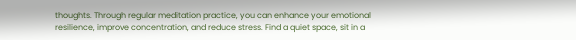thoughts. Through regular meditation practice, you can enhance your emotional resilience, improve concentration, and reduce stress. Find a quiet space, sit in a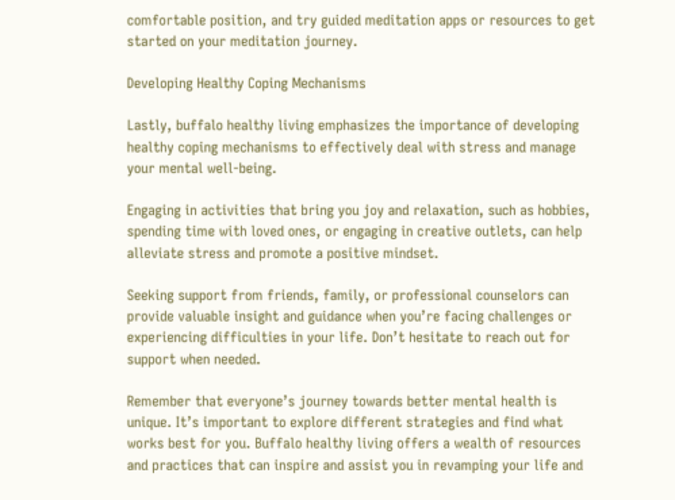comfortable position, and try guided meditation apps or resources to get started on your meditation journey.

Developing Healthy Coping Mechanisms

Lastly, buffalo healthy living emphasizes the importance of developing healthy coping mechanisms to effectively deal with stress and manage your mental well-being.

Engaging in activities that bring you joy and relaxation, such as hobbies, spending time with loved ones, or engaging in creative outlets, can help alleviate stress and promote a positive mindset.

Seeking support from friends, family, or professional counselors can provide valuable insight and guidance when you’re facing challenges or experiencing difficulties in your life. Don’t hesitate to reach out for support when needed.

Remember that everyone’s journey towards better mental health is unique. It’s important to explore different strategies and find what works best for you. Buffalo healthy living offers a wealth of resources and practices that can inspire and assist you in revamping your life and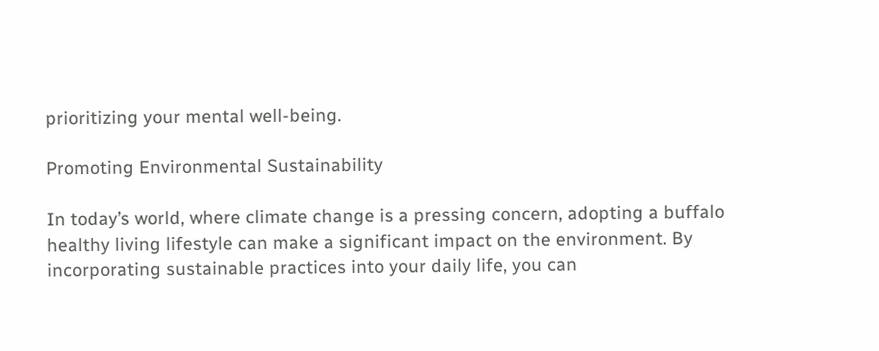prioritizing your mental well-being.

Promoting Environmental Sustainability

In today’s world, where climate change is a pressing concern, adopting a buffalo healthy living lifestyle can make a significant impact on the environment. By incorporating sustainable practices into your daily life, you can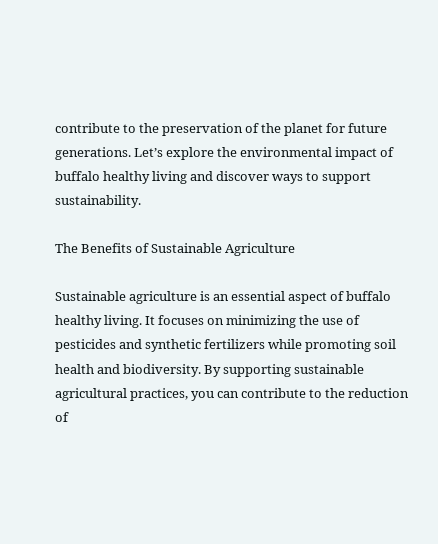contribute to the preservation of the planet for future generations. Let’s explore the environmental impact of buffalo healthy living and discover ways to support sustainability.

The Benefits of Sustainable Agriculture

Sustainable agriculture is an essential aspect of buffalo healthy living. It focuses on minimizing the use of pesticides and synthetic fertilizers while promoting soil health and biodiversity. By supporting sustainable agricultural practices, you can contribute to the reduction of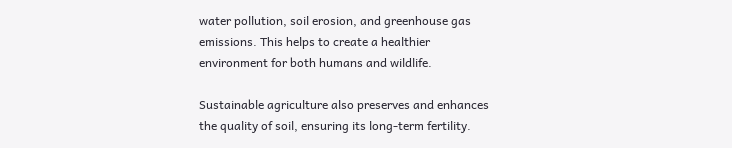water pollution, soil erosion, and greenhouse gas emissions. This helps to create a healthier environment for both humans and wildlife.

Sustainable agriculture also preserves and enhances the quality of soil, ensuring its long-term fertility.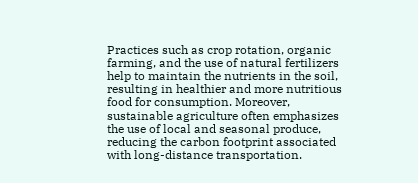Practices such as crop rotation, organic farming, and the use of natural fertilizers help to maintain the nutrients in the soil, resulting in healthier and more nutritious food for consumption. Moreover, sustainable agriculture often emphasizes the use of local and seasonal produce, reducing the carbon footprint associated with long-distance transportation.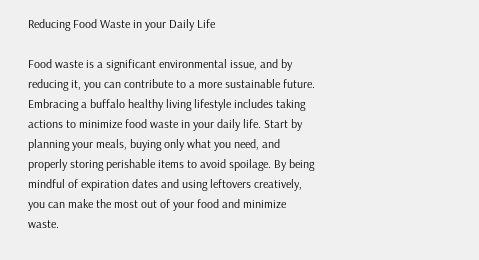Reducing Food Waste in your Daily Life

Food waste is a significant environmental issue, and by reducing it, you can contribute to a more sustainable future. Embracing a buffalo healthy living lifestyle includes taking actions to minimize food waste in your daily life. Start by planning your meals, buying only what you need, and properly storing perishable items to avoid spoilage. By being mindful of expiration dates and using leftovers creatively, you can make the most out of your food and minimize waste.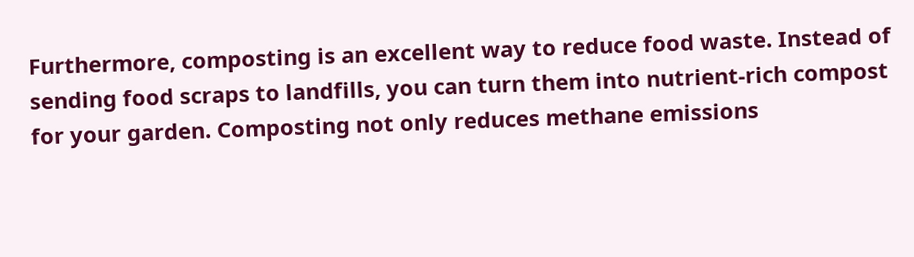Furthermore, composting is an excellent way to reduce food waste. Instead of sending food scraps to landfills, you can turn them into nutrient-rich compost for your garden. Composting not only reduces methane emissions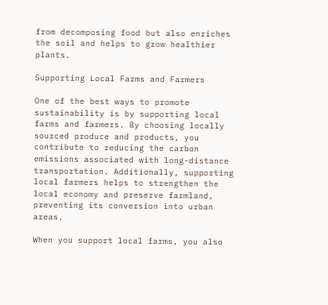from decomposing food but also enriches the soil and helps to grow healthier plants.

Supporting Local Farms and Farmers

One of the best ways to promote sustainability is by supporting local farms and farmers. By choosing locally sourced produce and products, you contribute to reducing the carbon emissions associated with long-distance transportation. Additionally, supporting local farmers helps to strengthen the local economy and preserve farmland, preventing its conversion into urban areas.

When you support local farms, you also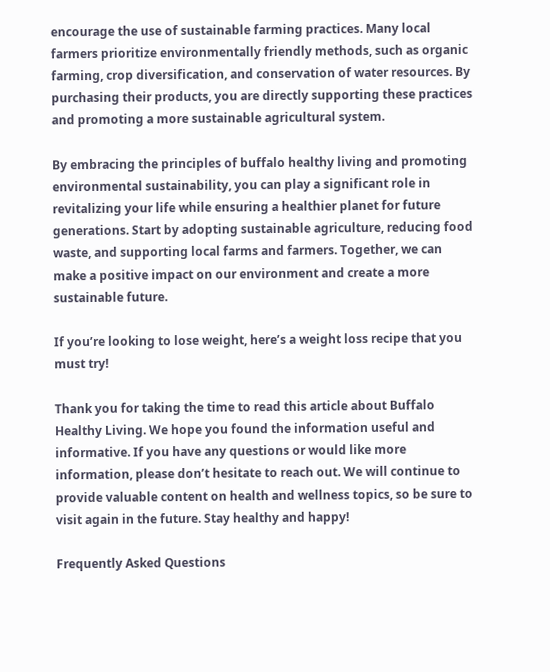encourage the use of sustainable farming practices. Many local farmers prioritize environmentally friendly methods, such as organic farming, crop diversification, and conservation of water resources. By purchasing their products, you are directly supporting these practices and promoting a more sustainable agricultural system.

By embracing the principles of buffalo healthy living and promoting environmental sustainability, you can play a significant role in revitalizing your life while ensuring a healthier planet for future generations. Start by adopting sustainable agriculture, reducing food waste, and supporting local farms and farmers. Together, we can make a positive impact on our environment and create a more sustainable future.

If you’re looking to lose weight, here’s a weight loss recipe that you must try!

Thank you for taking the time to read this article about Buffalo Healthy Living. We hope you found the information useful and informative. If you have any questions or would like more information, please don’t hesitate to reach out. We will continue to provide valuable content on health and wellness topics, so be sure to visit again in the future. Stay healthy and happy!

Frequently Asked Questions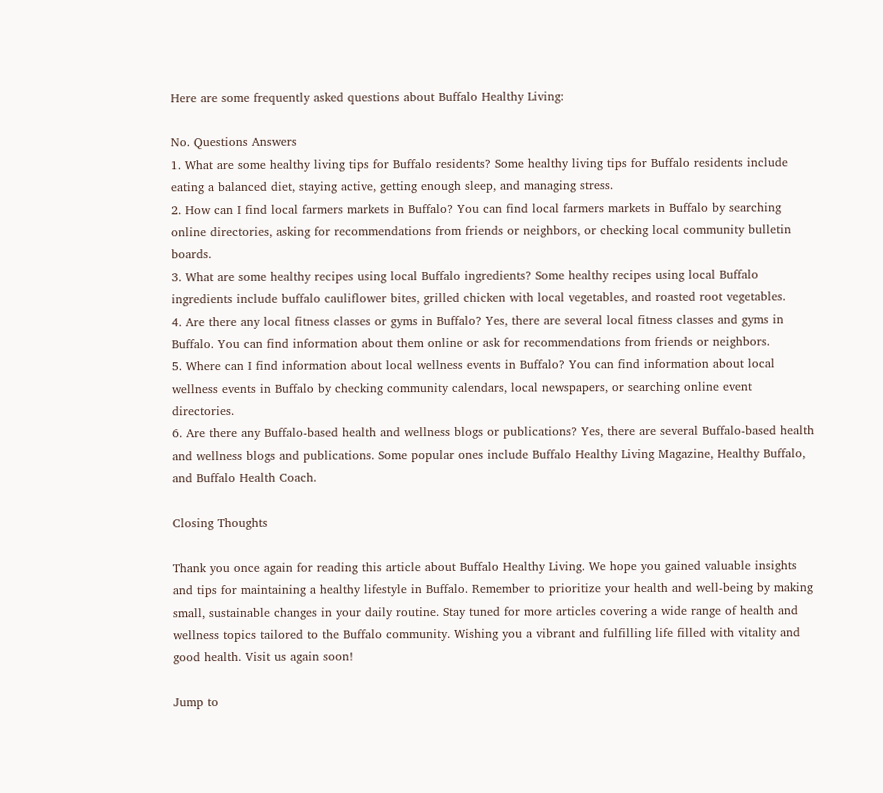Here are some frequently asked questions about Buffalo Healthy Living:

No. Questions Answers
1. What are some healthy living tips for Buffalo residents? Some healthy living tips for Buffalo residents include eating a balanced diet, staying active, getting enough sleep, and managing stress.
2. How can I find local farmers markets in Buffalo? You can find local farmers markets in Buffalo by searching online directories, asking for recommendations from friends or neighbors, or checking local community bulletin boards.
3. What are some healthy recipes using local Buffalo ingredients? Some healthy recipes using local Buffalo ingredients include buffalo cauliflower bites, grilled chicken with local vegetables, and roasted root vegetables.
4. Are there any local fitness classes or gyms in Buffalo? Yes, there are several local fitness classes and gyms in Buffalo. You can find information about them online or ask for recommendations from friends or neighbors.
5. Where can I find information about local wellness events in Buffalo? You can find information about local wellness events in Buffalo by checking community calendars, local newspapers, or searching online event directories.
6. Are there any Buffalo-based health and wellness blogs or publications? Yes, there are several Buffalo-based health and wellness blogs and publications. Some popular ones include Buffalo Healthy Living Magazine, Healthy Buffalo, and Buffalo Health Coach.

Closing Thoughts

Thank you once again for reading this article about Buffalo Healthy Living. We hope you gained valuable insights and tips for maintaining a healthy lifestyle in Buffalo. Remember to prioritize your health and well-being by making small, sustainable changes in your daily routine. Stay tuned for more articles covering a wide range of health and wellness topics tailored to the Buffalo community. Wishing you a vibrant and fulfilling life filled with vitality and good health. Visit us again soon!

Jump to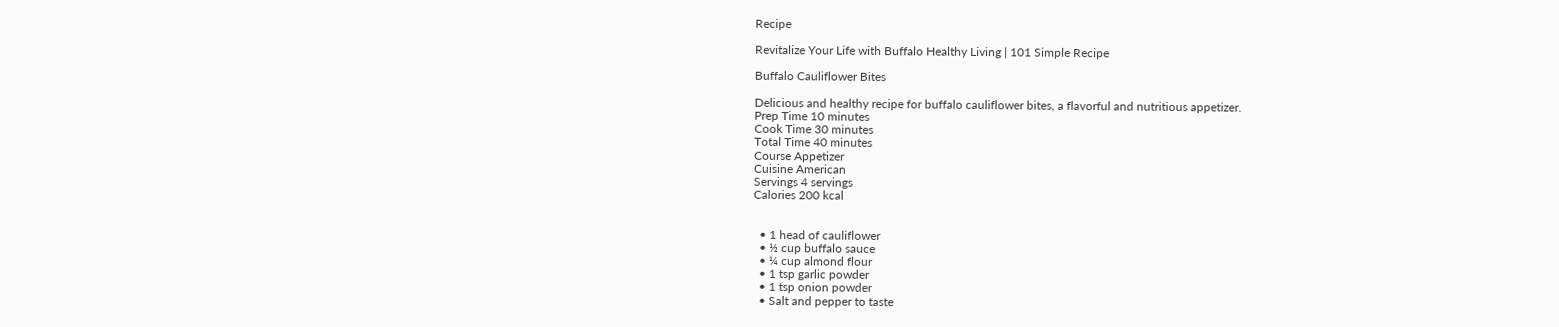Recipe

Revitalize Your Life with Buffalo Healthy Living | 101 Simple Recipe

Buffalo Cauliflower Bites

Delicious and healthy recipe for buffalo cauliflower bites, a flavorful and nutritious appetizer.
Prep Time 10 minutes
Cook Time 30 minutes
Total Time 40 minutes
Course Appetizer
Cuisine American
Servings 4 servings
Calories 200 kcal


  • 1 head of cauliflower
  • ½ cup buffalo sauce
  • ¼ cup almond flour
  • 1 tsp garlic powder
  • 1 tsp onion powder
  • Salt and pepper to taste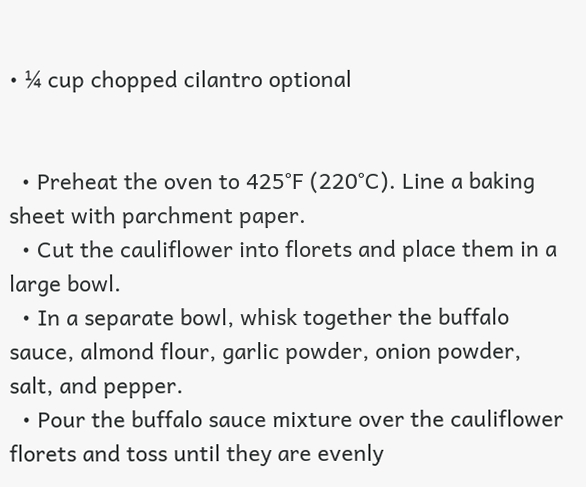• ¼ cup chopped cilantro optional


  • Preheat the oven to 425°F (220°C). Line a baking sheet with parchment paper.
  • Cut the cauliflower into florets and place them in a large bowl.
  • In a separate bowl, whisk together the buffalo sauce, almond flour, garlic powder, onion powder, salt, and pepper.
  • Pour the buffalo sauce mixture over the cauliflower florets and toss until they are evenly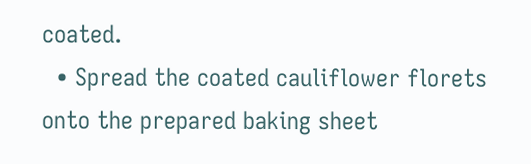coated.
  • Spread the coated cauliflower florets onto the prepared baking sheet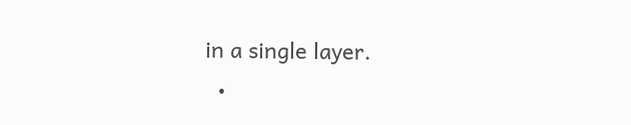in a single layer.
  •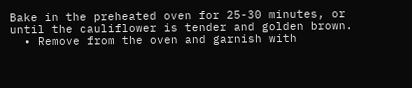Bake in the preheated oven for 25-30 minutes, or until the cauliflower is tender and golden brown.
  • Remove from the oven and garnish with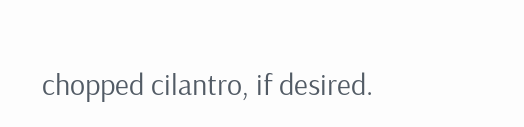chopped cilantro, if desired.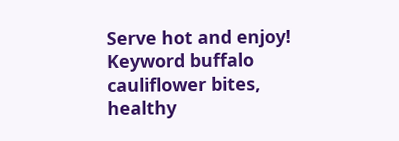Serve hot and enjoy!
Keyword buffalo cauliflower bites, healthy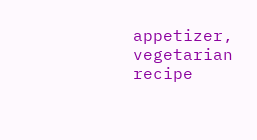appetizer, vegetarian recipe